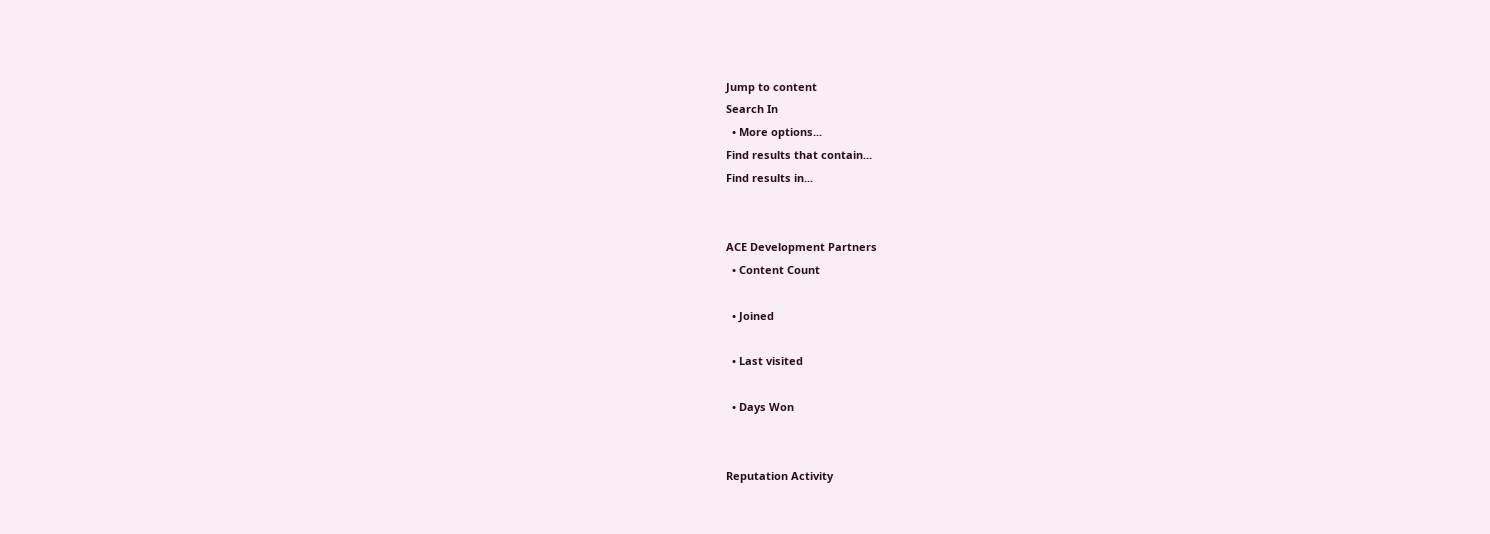Jump to content
Search In
  • More options...
Find results that contain...
Find results in...


ACE Development Partners
  • Content Count

  • Joined

  • Last visited

  • Days Won


Reputation Activity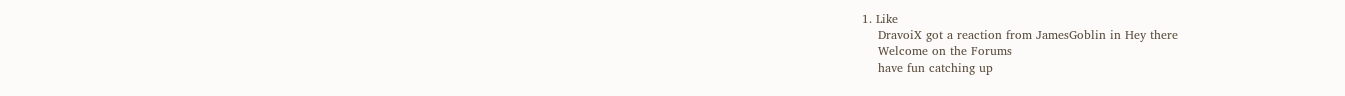1. Like
    DravoiX got a reaction from JamesGoblin in Hey there
    Welcome on the Forums
    have fun catching up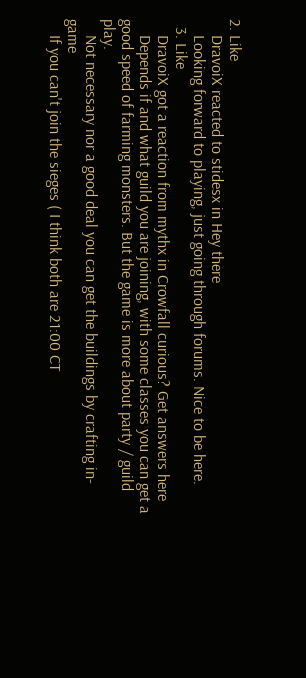2. Like
    DravoiX reacted to stidesx in Hey there
    Looking forward to playing, just going through forums. Nice to be here.
  3. Like
    DravoiX got a reaction from mythx in Crowfall curious? Get answers here
    Depends if and what guild you are joining, with some classes you can get a good speed of farming monsters. But the game is more about party / guild play.
    Not necessary nor a good deal you can get the buildings by crafting in-game
    If you can't join the sieges ( I think both are 21:00 CT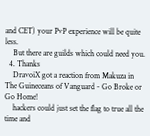and CET) your PvP experience will be quite less.
    But there are guilds which could need you.
  4. Thanks
    DravoiX got a reaction from Makuza in The Guineceans of Vanguard - Go Broke or Go Home!
    hackers could just set the flag to true all the time and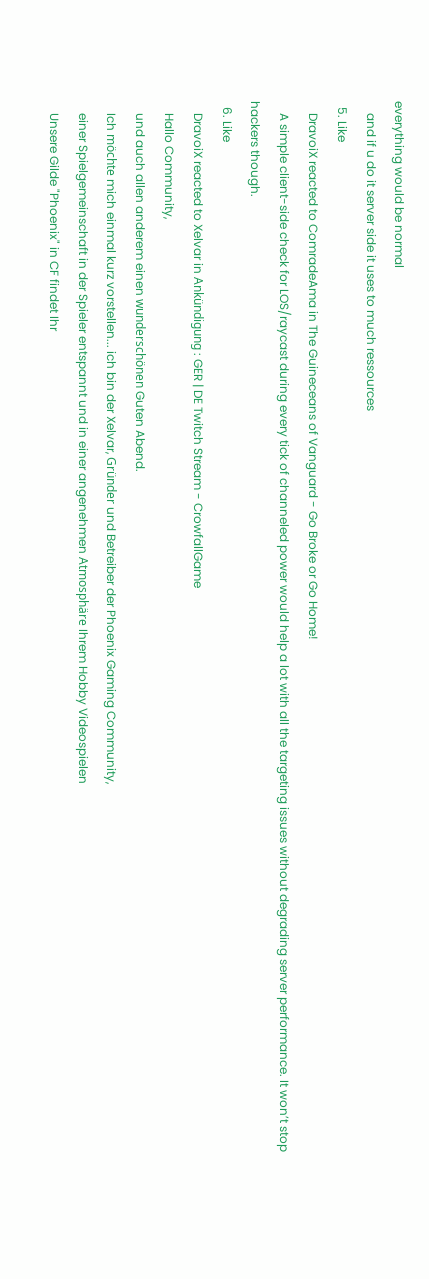everything would be normal
    and if u do it server side it uses to much ressources
  5. Like
    DravoiX reacted to ComradeAma in The Guineceans of Vanguard - Go Broke or Go Home!
    A simple client-side check for LOS/raycast during every tick of channeled power would help a lot with all the targeting issues without degrading server performance. It won’t stop hackers though.
  6. Like
    DravoiX reacted to Xelvar in Ankündigung : GER | DE Twitch Stream - CrowfallGame
    Hallo Community,
    und auch allen anderem einen wunderschönen Guten Abend.
    Ich möchte mich einmal kurz vorstellen... ich bin der Xelvar, Gründer und Betreiber der Phoenix Gaming Community,
    einer Spielgemeinschaft in der Spieler entspannt und in einer angenehmen Atmosphäre Ihrem Hobby Videospielen
    Unsere Gilde "Phoenix" in CF findet Ihr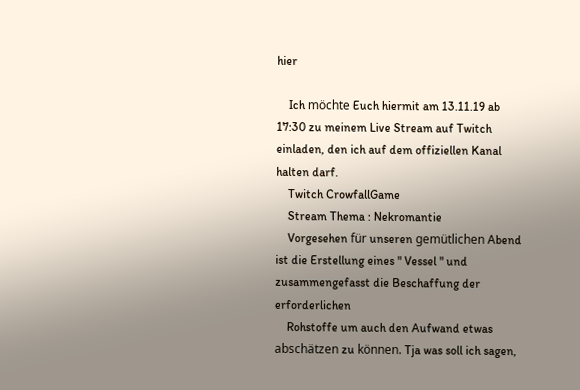hier

    Ich möchte Euch hiermit am 13.11.19 ab 17:30 zu meinem Live Stream auf Twitch einladen, den ich auf dem offiziellen Kanal halten darf.
    Twitch CrowfallGame
    Stream Thema : Nekromantie
    Vorgesehen für unseren gemütlichen Abend ist die Erstellung eines " Vessel " und zusammengefasst die Beschaffung der erforderlichen
    Rohstoffe um auch den Aufwand etwas abschätzen zu können. Tja was soll ich sagen,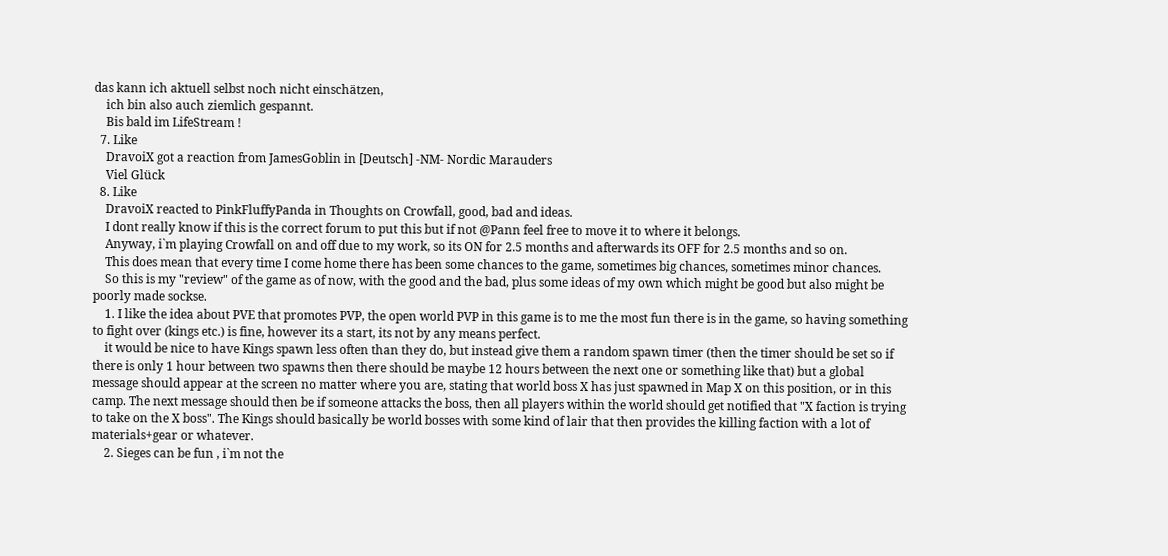das kann ich aktuell selbst noch nicht einschätzen,
    ich bin also auch ziemlich gespannt.
    Bis bald im LifeStream !
  7. Like
    DravoiX got a reaction from JamesGoblin in [Deutsch] -NM- Nordic Marauders
    Viel Glück
  8. Like
    DravoiX reacted to PinkFluffyPanda in Thoughts on Crowfall, good, bad and ideas.
    I dont really know if this is the correct forum to put this but if not @Pann feel free to move it to where it belongs.
    Anyway, i`m playing Crowfall on and off due to my work, so its ON for 2.5 months and afterwards its OFF for 2.5 months and so on.
    This does mean that every time I come home there has been some chances to the game, sometimes big chances, sometimes minor chances.
    So this is my "review" of the game as of now, with the good and the bad, plus some ideas of my own which might be good but also might be poorly made sockse.
    1. I like the idea about PVE that promotes PVP, the open world PVP in this game is to me the most fun there is in the game, so having something to fight over (kings etc.) is fine, however its a start, its not by any means perfect.
    it would be nice to have Kings spawn less often than they do, but instead give them a random spawn timer (then the timer should be set so if there is only 1 hour between two spawns then there should be maybe 12 hours between the next one or something like that) but a global message should appear at the screen no matter where you are, stating that world boss X has just spawned in Map X on this position, or in this camp. The next message should then be if someone attacks the boss, then all players within the world should get notified that "X faction is trying to take on the X boss". The Kings should basically be world bosses with some kind of lair that then provides the killing faction with a lot of materials+gear or whatever.
    2. Sieges can be fun , i`m not the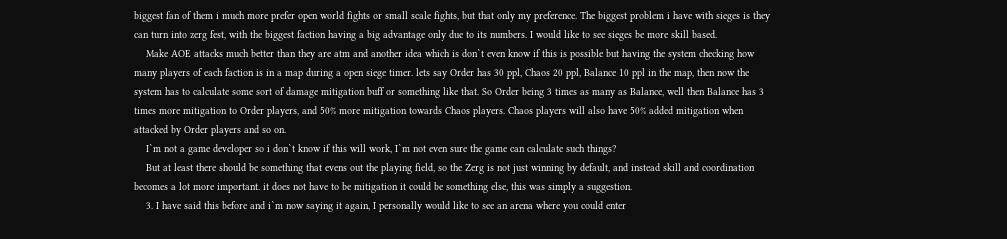biggest fan of them i much more prefer open world fights or small scale fights, but that only my preference. The biggest problem i have with sieges is they can turn into zerg fest, with the biggest faction having a big advantage only due to its numbers. I would like to see sieges be more skill based.
    Make AOE attacks much better than they are atm and another idea which is don`t even know if this is possible but having the system checking how many players of each faction is in a map during a open siege timer. lets say Order has 30 ppl, Chaos 20 ppl, Balance 10 ppl in the map, then now the system has to calculate some sort of damage mitigation buff or something like that. So Order being 3 times as many as Balance, well then Balance has 3 times more mitigation to Order players, and 50% more mitigation towards Chaos players. Chaos players will also have 50% added mitigation when attacked by Order players and so on.
    I`m not a game developer so i don`t know if this will work, I`m not even sure the game can calculate such things?
    But at least there should be something that evens out the playing field, so the Zerg is not just winning by default, and instead skill and coordination becomes a lot more important. it does not have to be mitigation it could be something else, this was simply a suggestion.
    3. I have said this before and i`m now saying it again, I personally would like to see an arena where you could enter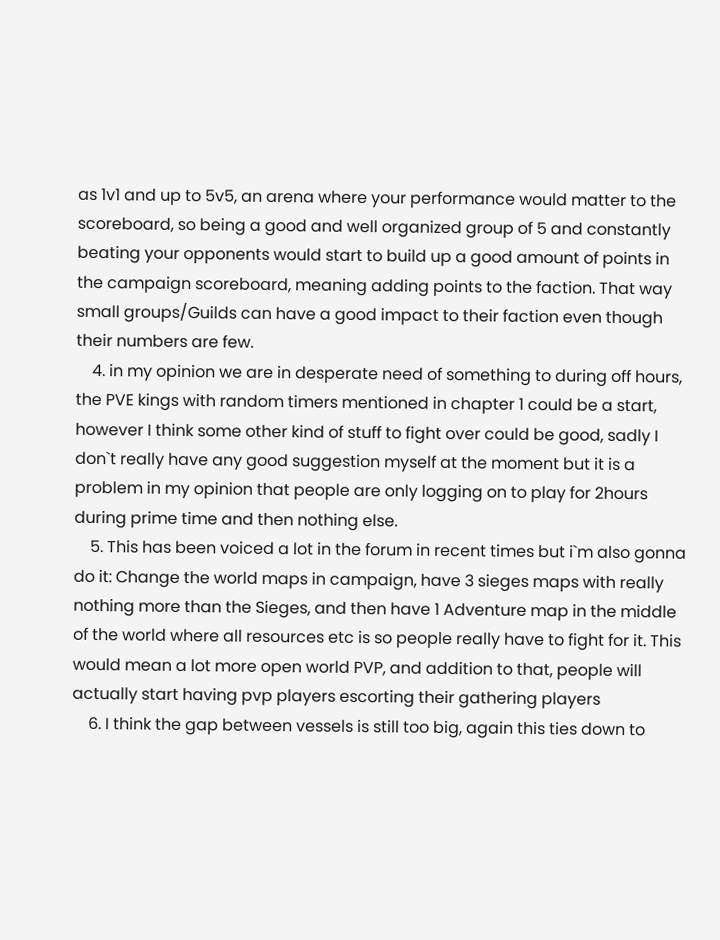as 1v1 and up to 5v5, an arena where your performance would matter to the scoreboard, so being a good and well organized group of 5 and constantly beating your opponents would start to build up a good amount of points in the campaign scoreboard, meaning adding points to the faction. That way small groups/Guilds can have a good impact to their faction even though their numbers are few.
    4. in my opinion we are in desperate need of something to during off hours, the PVE kings with random timers mentioned in chapter 1 could be a start, however I think some other kind of stuff to fight over could be good, sadly I don`t really have any good suggestion myself at the moment but it is a problem in my opinion that people are only logging on to play for 2hours during prime time and then nothing else.
    5. This has been voiced a lot in the forum in recent times but i`m also gonna do it: Change the world maps in campaign, have 3 sieges maps with really nothing more than the Sieges, and then have 1 Adventure map in the middle of the world where all resources etc is so people really have to fight for it. This would mean a lot more open world PVP, and addition to that, people will actually start having pvp players escorting their gathering players
    6. I think the gap between vessels is still too big, again this ties down to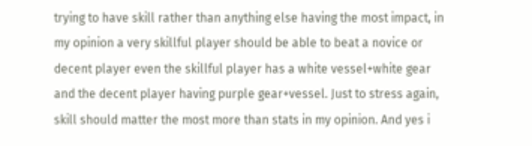trying to have skill rather than anything else having the most impact, in my opinion a very skillful player should be able to beat a novice or decent player even the skillful player has a white vessel+white gear and the decent player having purple gear+vessel. Just to stress again, skill should matter the most more than stats in my opinion. And yes i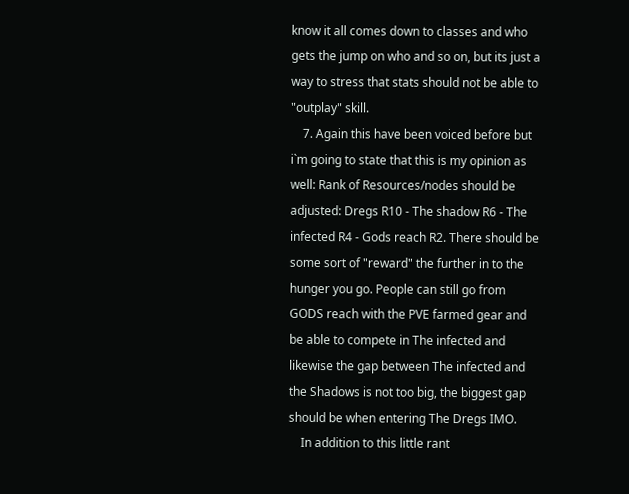know it all comes down to classes and who gets the jump on who and so on, but its just a way to stress that stats should not be able to "outplay" skill.
    7. Again this have been voiced before but i`m going to state that this is my opinion as well: Rank of Resources/nodes should be adjusted: Dregs R10 - The shadow R6 - The infected R4 - Gods reach R2. There should be some sort of "reward" the further in to the hunger you go. People can still go from GODS reach with the PVE farmed gear and be able to compete in The infected and likewise the gap between The infected and the Shadows is not too big, the biggest gap should be when entering The Dregs IMO.
    In addition to this little rant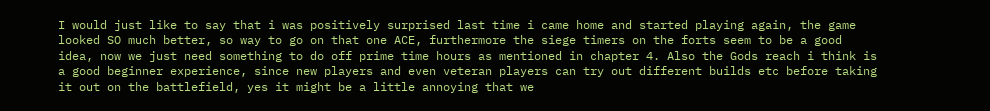I would just like to say that i was positively surprised last time i came home and started playing again, the game looked SO much better, so way to go on that one ACE, furthermore the siege timers on the forts seem to be a good idea, now we just need something to do off prime time hours as mentioned in chapter 4. Also the Gods reach i think is a good beginner experience, since new players and even veteran players can try out different builds etc before taking it out on the battlefield, yes it might be a little annoying that we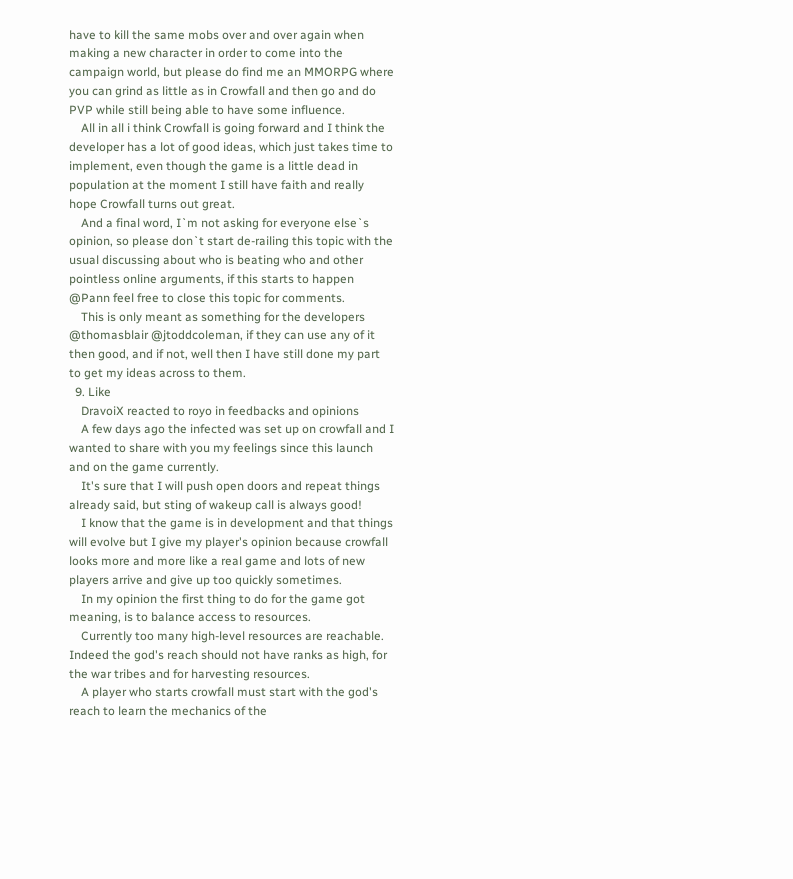have to kill the same mobs over and over again when making a new character in order to come into the campaign world, but please do find me an MMORPG where you can grind as little as in Crowfall and then go and do PVP while still being able to have some influence.
    All in all i think Crowfall is going forward and I think the developer has a lot of good ideas, which just takes time to implement, even though the game is a little dead in population at the moment I still have faith and really hope Crowfall turns out great.
    And a final word, I`m not asking for everyone else`s opinion, so please don`t start de-railing this topic with the usual discussing about who is beating who and other pointless online arguments, if this starts to happen @Pann feel free to close this topic for comments.
    This is only meant as something for the developers @thomasblair @jtoddcoleman, if they can use any of it then good, and if not, well then I have still done my part to get my ideas across to them.
  9. Like
    DravoiX reacted to royo in feedbacks and opinions
    A few days ago the infected was set up on crowfall and I wanted to share with you my feelings since this launch and on the game currently.
    It's sure that I will push open doors and repeat things already said, but sting of wakeup call is always good!
    I know that the game is in development and that things will evolve but I give my player's opinion because crowfall looks more and more like a real game and lots of new players arrive and give up too quickly sometimes.
    In my opinion the first thing to do for the game got meaning, is to balance access to resources.
    Currently too many high-level resources are reachable. Indeed the god's reach should not have ranks as high, for the war tribes and for harvesting resources.
    A player who starts crowfall must start with the god's reach to learn the mechanics of the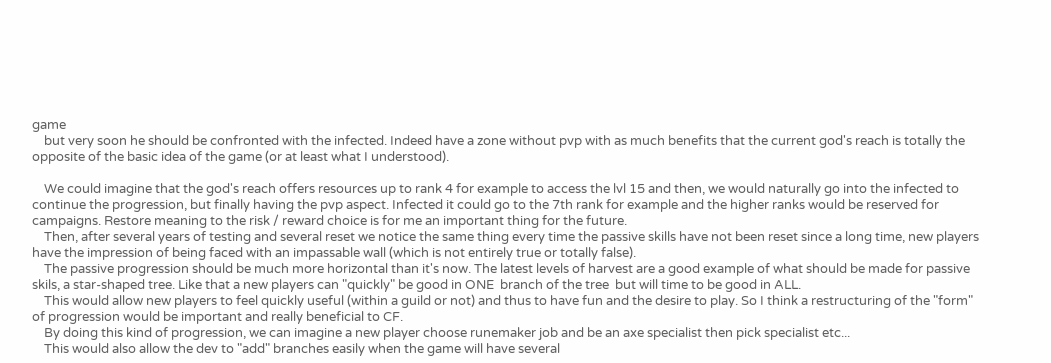game
    but very soon he should be confronted with the infected. Indeed have a zone without pvp with as much benefits that the current god's reach is totally the opposite of the basic idea of the game (or at least what I understood).

    We could imagine that the god's reach offers resources up to rank 4 for example to access the lvl 15 and then, we would naturally go into the infected to continue the progression, but finally having the pvp aspect. Infected it could go to the 7th rank for example and the higher ranks would be reserved for campaigns. Restore meaning to the risk / reward choice is for me an important thing for the future.
    Then, after several years of testing and several reset we notice the same thing every time the passive skills have not been reset since a long time, new players have the impression of being faced with an impassable wall (which is not entirely true or totally false).
    The passive progression should be much more horizontal than it's now. The latest levels of harvest are a good example of what should be made for passive skils, a star-shaped tree. Like that a new players can "quickly" be good in ONE  branch of the tree  but will time to be good in ALL.
    This would allow new players to feel quickly useful (within a guild or not) and thus to have fun and the desire to play. So I think a restructuring of the "form" of progression would be important and really beneficial to CF.
    By doing this kind of progression, we can imagine a new player choose runemaker job and be an axe specialist then pick specialist etc...
    This would also allow the dev to "add" branches easily when the game will have several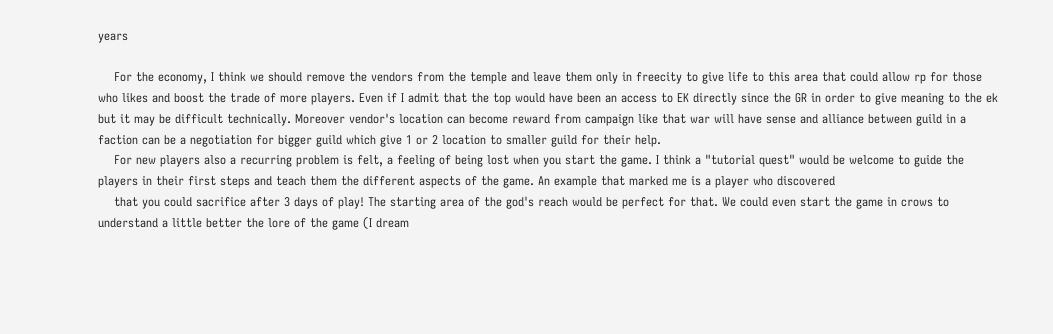years

    For the economy, I think we should remove the vendors from the temple and leave them only in freecity to give life to this area that could allow rp for those who likes and boost the trade of more players. Even if I admit that the top would have been an access to EK directly since the GR in order to give meaning to the ek but it may be difficult technically. Moreover vendor's location can become reward from campaign like that war will have sense and alliance between guild in a faction can be a negotiation for bigger guild which give 1 or 2 location to smaller guild for their help.
    For new players also a recurring problem is felt, a feeling of being lost when you start the game. I think a "tutorial quest" would be welcome to guide the players in their first steps and teach them the different aspects of the game. An example that marked me is a player who discovered
    that you could sacrifice after 3 days of play! The starting area of the god's reach would be perfect for that. We could even start the game in crows to understand a little better the lore of the game (I dream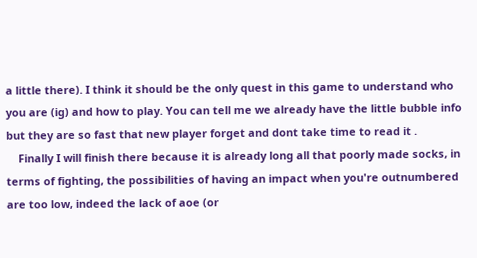a little there). I think it should be the only quest in this game to understand who you are (ig) and how to play. You can tell me we already have the little bubble info but they are so fast that new player forget and dont take time to read it .
    Finally I will finish there because it is already long all that poorly made socks, in terms of fighting, the possibilities of having an impact when you're outnumbered are too low, indeed the lack of aoe (or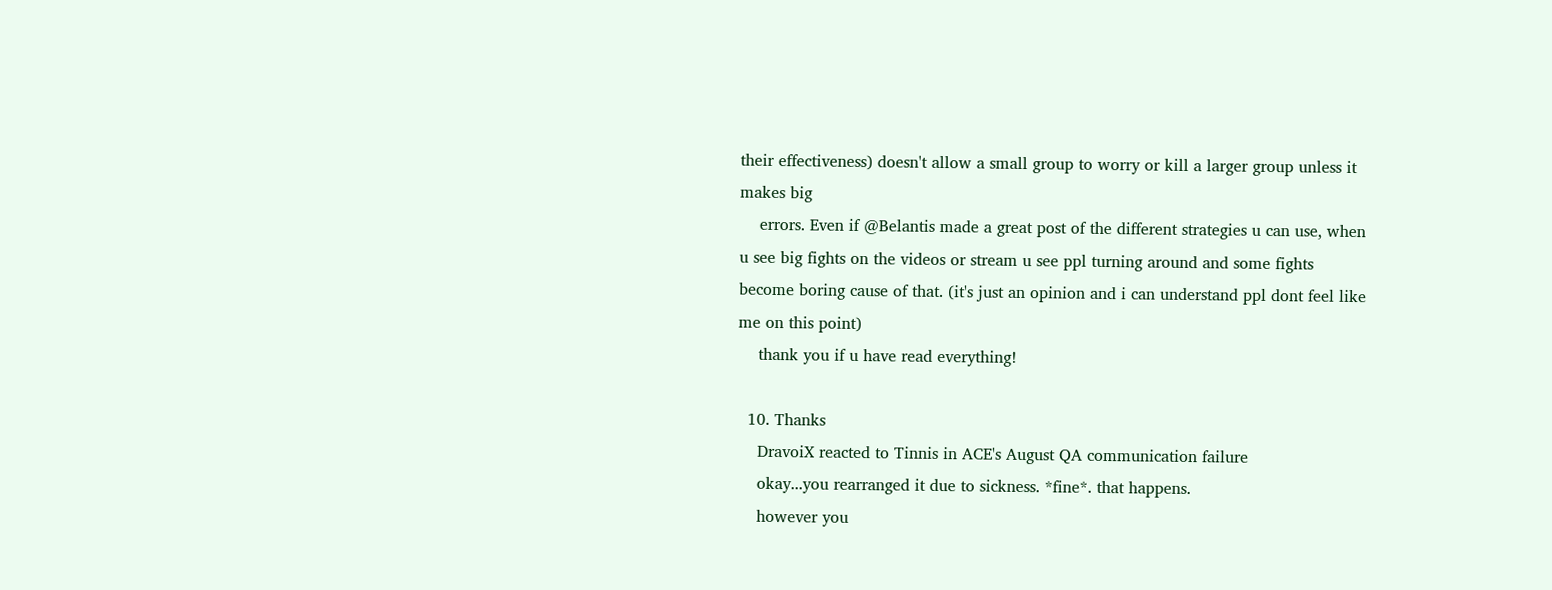their effectiveness) doesn't allow a small group to worry or kill a larger group unless it makes big
    errors. Even if @Belantis made a great post of the different strategies u can use, when u see big fights on the videos or stream u see ppl turning around and some fights become boring cause of that. (it's just an opinion and i can understand ppl dont feel like me on this point)
    thank you if u have read everything!

  10. Thanks
    DravoiX reacted to Tinnis in ACE's August QA communication failure
    okay...you rearranged it due to sickness. *fine*. that happens.
    however you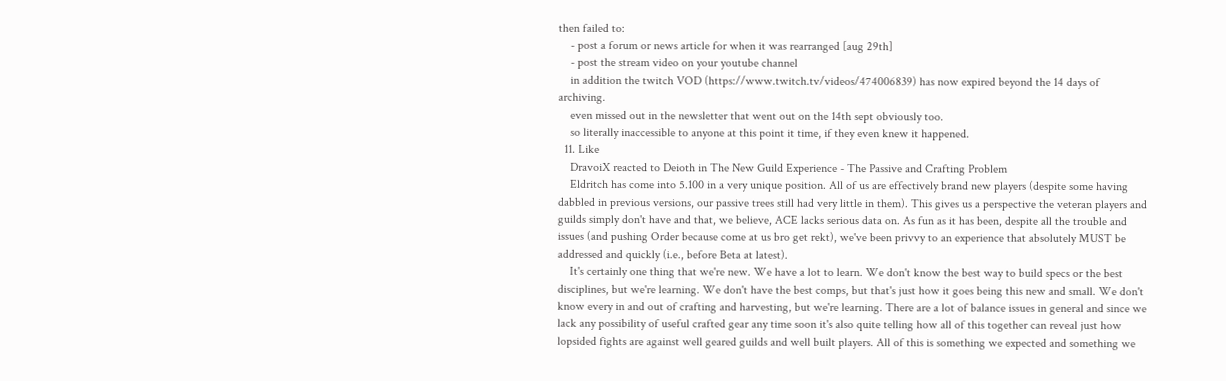then failed to:
    - post a forum or news article for when it was rearranged [aug 29th]
    - post the stream video on your youtube channel
    in addition the twitch VOD (https://www.twitch.tv/videos/474006839) has now expired beyond the 14 days of archiving.
    even missed out in the newsletter that went out on the 14th sept obviously too.
    so literally inaccessible to anyone at this point it time, if they even knew it happened.
  11. Like
    DravoiX reacted to Deioth in The New Guild Experience - The Passive and Crafting Problem
    Eldritch has come into 5.100 in a very unique position. All of us are effectively brand new players (despite some having dabbled in previous versions, our passive trees still had very little in them). This gives us a perspective the veteran players and guilds simply don't have and that, we believe, ACE lacks serious data on. As fun as it has been, despite all the trouble and issues (and pushing Order because come at us bro get rekt), we've been privvy to an experience that absolutely MUST be addressed and quickly (i.e., before Beta at latest).
    It's certainly one thing that we're new. We have a lot to learn. We don't know the best way to build specs or the best disciplines, but we're learning. We don't have the best comps, but that's just how it goes being this new and small. We don't know every in and out of crafting and harvesting, but we're learning. There are a lot of balance issues in general and since we lack any possibility of useful crafted gear any time soon it's also quite telling how all of this together can reveal just how lopsided fights are against well geared guilds and well built players. All of this is something we expected and something we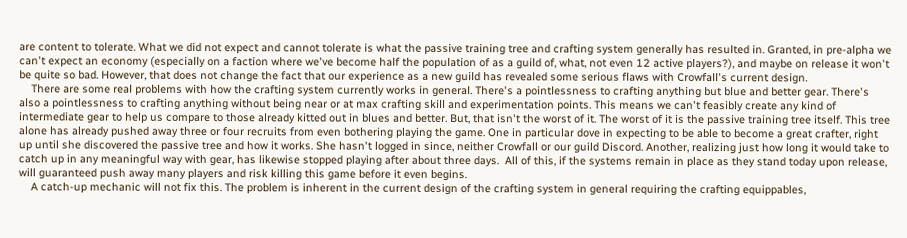are content to tolerate. What we did not expect and cannot tolerate is what the passive training tree and crafting system generally has resulted in. Granted, in pre-alpha we can't expect an economy (especially on a faction where we've become half the population of as a guild of, what, not even 12 active players?), and maybe on release it won't be quite so bad. However, that does not change the fact that our experience as a new guild has revealed some serious flaws with Crowfall's current design.
    There are some real problems with how the crafting system currently works in general. There's a pointlessness to crafting anything but blue and better gear. There's also a pointlessness to crafting anything without being near or at max crafting skill and experimentation points. This means we can't feasibly create any kind of intermediate gear to help us compare to those already kitted out in blues and better. But, that isn't the worst of it. The worst of it is the passive training tree itself. This tree alone has already pushed away three or four recruits from even bothering playing the game. One in particular dove in expecting to be able to become a great crafter, right up until she discovered the passive tree and how it works. She hasn't logged in since, neither Crowfall or our guild Discord. Another, realizing just how long it would take to catch up in any meaningful way with gear, has likewise stopped playing after about three days.  All of this, if the systems remain in place as they stand today upon release, will guaranteed push away many players and risk killing this game before it even begins.
    A catch-up mechanic will not fix this. The problem is inherent in the current design of the crafting system in general requiring the crafting equippables,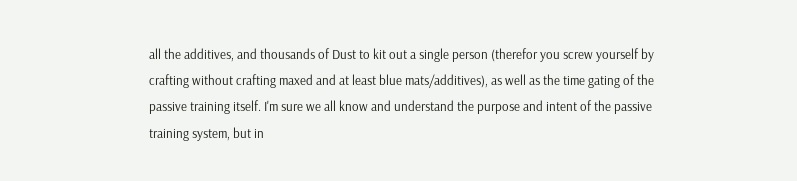all the additives, and thousands of Dust to kit out a single person (therefor you screw yourself by crafting without crafting maxed and at least blue mats/additives), as well as the time gating of the passive training itself. I'm sure we all know and understand the purpose and intent of the passive training system, but in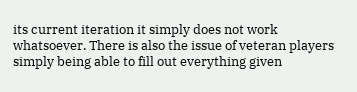its current iteration it simply does not work whatsoever. There is also the issue of veteran players simply being able to fill out everything given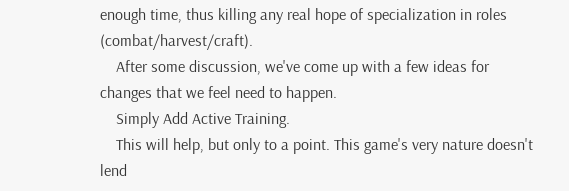enough time, thus killing any real hope of specialization in roles (combat/harvest/craft).
    After some discussion, we've come up with a few ideas for changes that we feel need to happen.
    Simply Add Active Training.
    This will help, but only to a point. This game's very nature doesn't lend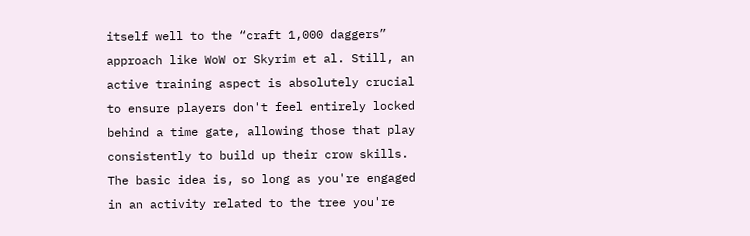itself well to the “craft 1,000 daggers” approach like WoW or Skyrim et al. Still, an active training aspect is absolutely crucial to ensure players don't feel entirely locked behind a time gate, allowing those that play consistently to build up their crow skills. The basic idea is, so long as you're engaged in an activity related to the tree you're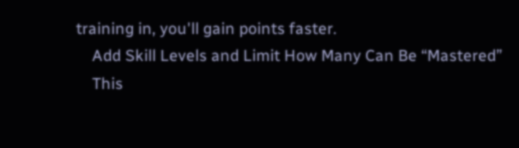training in, you'll gain points faster.
    Add Skill Levels and Limit How Many Can Be “Mastered”
    This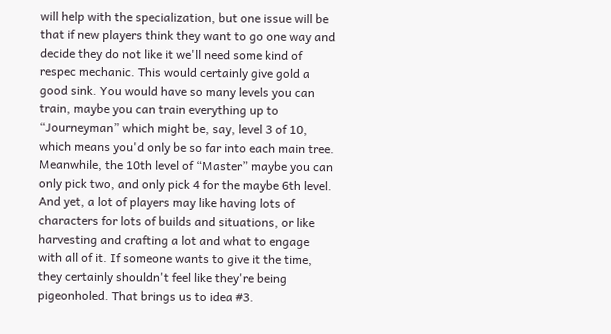will help with the specialization, but one issue will be that if new players think they want to go one way and decide they do not like it we'll need some kind of respec mechanic. This would certainly give gold a good sink. You would have so many levels you can train, maybe you can train everything up to “Journeyman” which might be, say, level 3 of 10, which means you'd only be so far into each main tree. Meanwhile, the 10th level of “Master” maybe you can only pick two, and only pick 4 for the maybe 6th level. And yet, a lot of players may like having lots of characters for lots of builds and situations, or like harvesting and crafting a lot and what to engage with all of it. If someone wants to give it the time, they certainly shouldn't feel like they're being pigeonholed. That brings us to idea #3.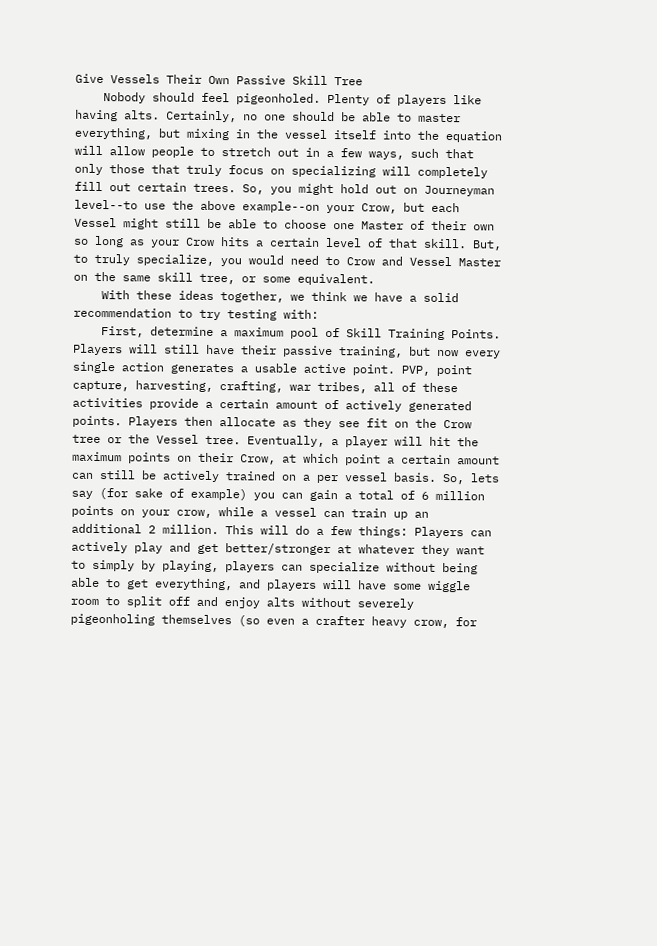Give Vessels Their Own Passive Skill Tree
    Nobody should feel pigeonholed. Plenty of players like having alts. Certainly, no one should be able to master everything, but mixing in the vessel itself into the equation will allow people to stretch out in a few ways, such that only those that truly focus on specializing will completely fill out certain trees. So, you might hold out on Journeyman level--to use the above example--on your Crow, but each Vessel might still be able to choose one Master of their own so long as your Crow hits a certain level of that skill. But, to truly specialize, you would need to Crow and Vessel Master on the same skill tree, or some equivalent.
    With these ideas together, we think we have a solid recommendation to try testing with:
    First, determine a maximum pool of Skill Training Points. Players will still have their passive training, but now every single action generates a usable active point. PVP, point capture, harvesting, crafting, war tribes, all of these activities provide a certain amount of actively generated points. Players then allocate as they see fit on the Crow tree or the Vessel tree. Eventually, a player will hit the maximum points on their Crow, at which point a certain amount can still be actively trained on a per vessel basis. So, lets say (for sake of example) you can gain a total of 6 million points on your crow, while a vessel can train up an additional 2 million. This will do a few things: Players can actively play and get better/stronger at whatever they want to simply by playing, players can specialize without being able to get everything, and players will have some wiggle room to split off and enjoy alts without severely pigeonholing themselves (so even a crafter heavy crow, for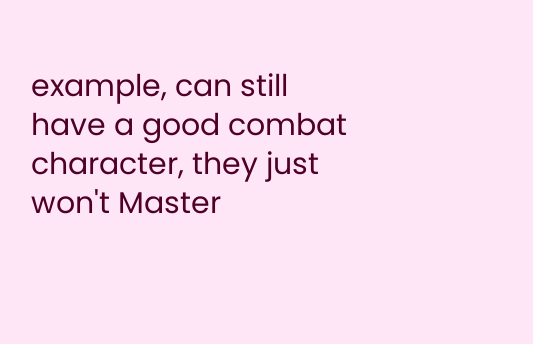example, can still have a good combat character, they just won't Master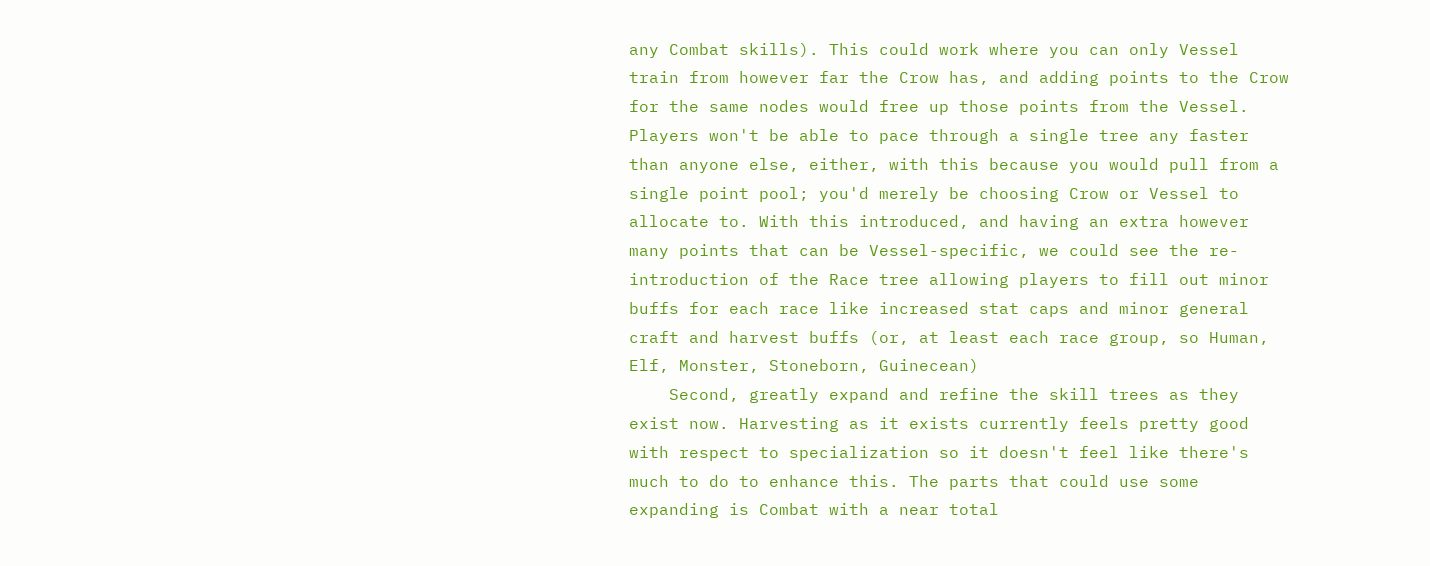any Combat skills). This could work where you can only Vessel train from however far the Crow has, and adding points to the Crow for the same nodes would free up those points from the Vessel. Players won't be able to pace through a single tree any faster than anyone else, either, with this because you would pull from a single point pool; you'd merely be choosing Crow or Vessel to allocate to. With this introduced, and having an extra however many points that can be Vessel-specific, we could see the re-introduction of the Race tree allowing players to fill out minor buffs for each race like increased stat caps and minor general craft and harvest buffs (or, at least each race group, so Human, Elf, Monster, Stoneborn, Guinecean)
    Second, greatly expand and refine the skill trees as they exist now. Harvesting as it exists currently feels pretty good with respect to specialization so it doesn't feel like there's much to do to enhance this. The parts that could use some expanding is Combat with a near total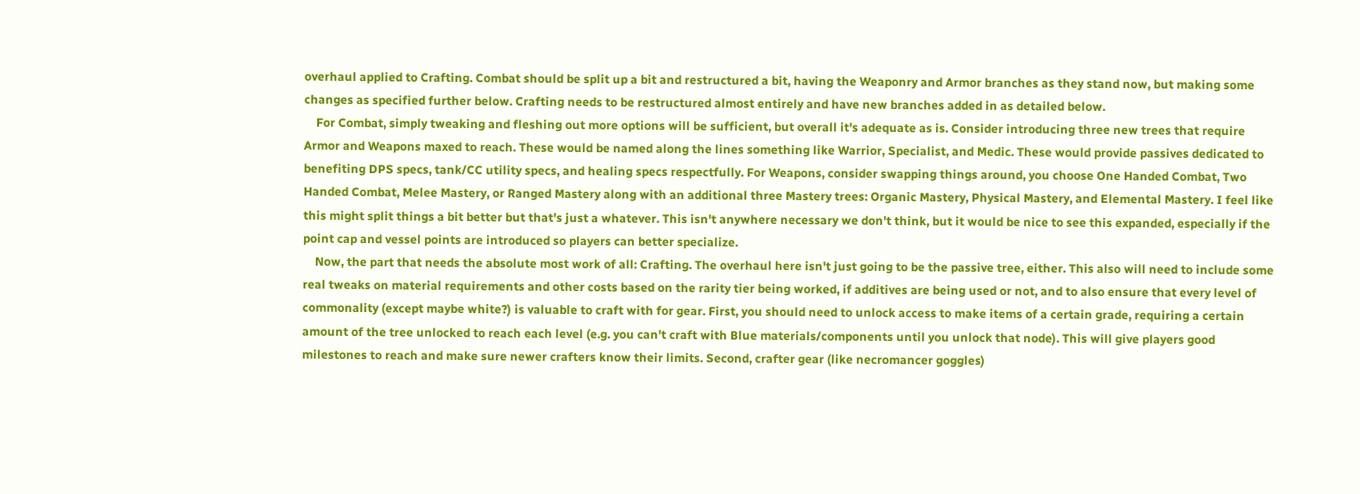overhaul applied to Crafting. Combat should be split up a bit and restructured a bit, having the Weaponry and Armor branches as they stand now, but making some changes as specified further below. Crafting needs to be restructured almost entirely and have new branches added in as detailed below.
    For Combat, simply tweaking and fleshing out more options will be sufficient, but overall it's adequate as is. Consider introducing three new trees that require Armor and Weapons maxed to reach. These would be named along the lines something like Warrior, Specialist, and Medic. These would provide passives dedicated to benefiting DPS specs, tank/CC utility specs, and healing specs respectfully. For Weapons, consider swapping things around, you choose One Handed Combat, Two Handed Combat, Melee Mastery, or Ranged Mastery along with an additional three Mastery trees: Organic Mastery, Physical Mastery, and Elemental Mastery. I feel like this might split things a bit better but that's just a whatever. This isn't anywhere necessary we don't think, but it would be nice to see this expanded, especially if the point cap and vessel points are introduced so players can better specialize.
    Now, the part that needs the absolute most work of all: Crafting. The overhaul here isn't just going to be the passive tree, either. This also will need to include some real tweaks on material requirements and other costs based on the rarity tier being worked, if additives are being used or not, and to also ensure that every level of commonality (except maybe white?) is valuable to craft with for gear. First, you should need to unlock access to make items of a certain grade, requiring a certain amount of the tree unlocked to reach each level (e.g. you can't craft with Blue materials/components until you unlock that node). This will give players good milestones to reach and make sure newer crafters know their limits. Second, crafter gear (like necromancer goggles)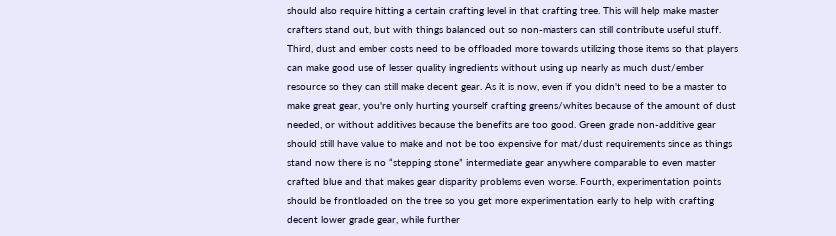should also require hitting a certain crafting level in that crafting tree. This will help make master crafters stand out, but with things balanced out so non-masters can still contribute useful stuff. Third, dust and ember costs need to be offloaded more towards utilizing those items so that players can make good use of lesser quality ingredients without using up nearly as much dust/ember resource so they can still make decent gear. As it is now, even if you didn't need to be a master to make great gear, you're only hurting yourself crafting greens/whites because of the amount of dust needed, or without additives because the benefits are too good. Green grade non-additive gear should still have value to make and not be too expensive for mat/dust requirements since as things stand now there is no “stepping stone” intermediate gear anywhere comparable to even master crafted blue and that makes gear disparity problems even worse. Fourth, experimentation points should be frontloaded on the tree so you get more experimentation early to help with crafting decent lower grade gear, while further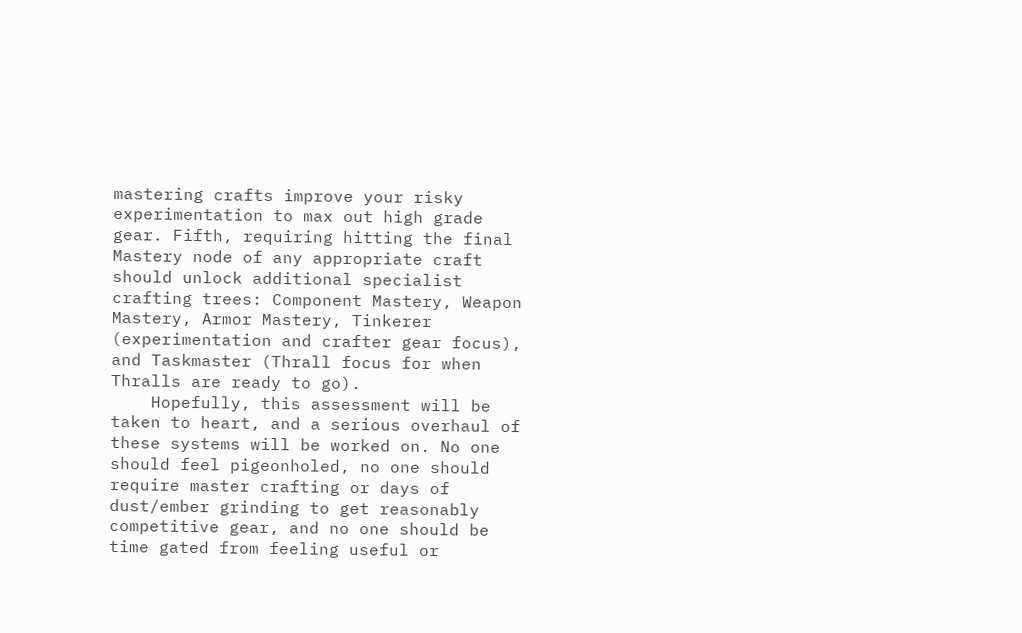mastering crafts improve your risky experimentation to max out high grade gear. Fifth, requiring hitting the final Mastery node of any appropriate craft should unlock additional specialist crafting trees: Component Mastery, Weapon Mastery, Armor Mastery, Tinkerer (experimentation and crafter gear focus), and Taskmaster (Thrall focus for when Thralls are ready to go).
    Hopefully, this assessment will be taken to heart, and a serious overhaul of these systems will be worked on. No one should feel pigeonholed, no one should require master crafting or days of dust/ember grinding to get reasonably competitive gear, and no one should be time gated from feeling useful or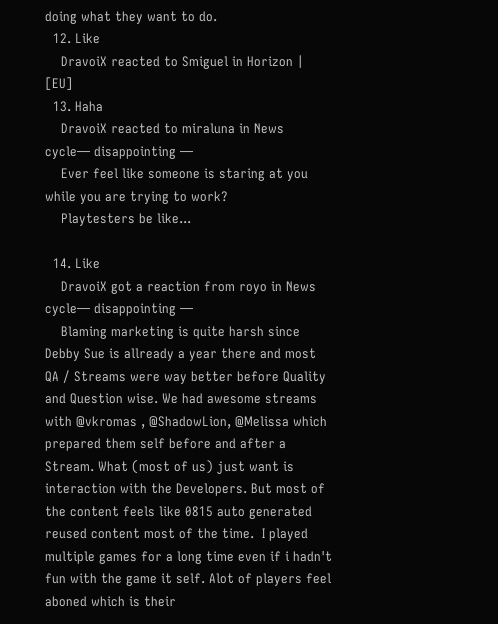doing what they want to do.
  12. Like
    DravoiX reacted to Smiguel in Horizon | [EU]
  13. Haha
    DravoiX reacted to miraluna in News cycle— disappointing —
    Ever feel like someone is staring at you while you are trying to work?
    Playtesters be like...

  14. Like
    DravoiX got a reaction from royo in News cycle— disappointing —
    Blaming marketing is quite harsh since Debby Sue is allready a year there and most QA / Streams were way better before Quality and Question wise. We had awesome streams with @vkromas , @ShadowLion, @Melissa which prepared them self before and after a Stream. What (most of us) just want is interaction with the Developers. But most of the content feels like 0815 auto generated reused content most of the time.  I played multiple games for a long time even if i hadn't fun with the game it self. Alot of players feel aboned which is their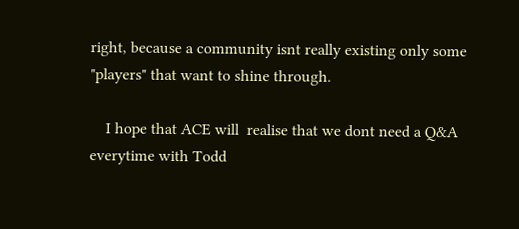right, because a community isnt really existing only some "players" that want to shine through.

    I hope that ACE will  realise that we dont need a Q&A everytime with Todd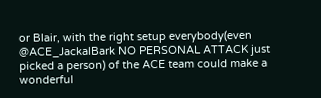or Blair, with the right setup everybody(even @ACE_JackalBark NO PERSONAL ATTACK just picked a person) of the ACE team could make a wonderful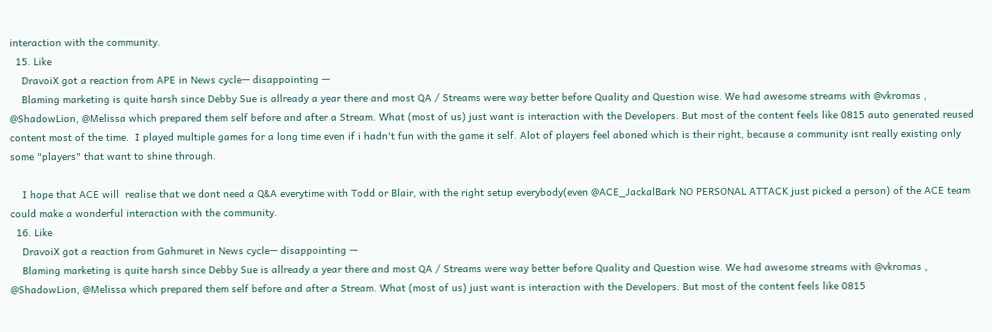interaction with the community.
  15. Like
    DravoiX got a reaction from APE in News cycle— disappointing —
    Blaming marketing is quite harsh since Debby Sue is allready a year there and most QA / Streams were way better before Quality and Question wise. We had awesome streams with @vkromas , @ShadowLion, @Melissa which prepared them self before and after a Stream. What (most of us) just want is interaction with the Developers. But most of the content feels like 0815 auto generated reused content most of the time.  I played multiple games for a long time even if i hadn't fun with the game it self. Alot of players feel aboned which is their right, because a community isnt really existing only some "players" that want to shine through.

    I hope that ACE will  realise that we dont need a Q&A everytime with Todd or Blair, with the right setup everybody(even @ACE_JackalBark NO PERSONAL ATTACK just picked a person) of the ACE team could make a wonderful interaction with the community.
  16. Like
    DravoiX got a reaction from Gahmuret in News cycle— disappointing —
    Blaming marketing is quite harsh since Debby Sue is allready a year there and most QA / Streams were way better before Quality and Question wise. We had awesome streams with @vkromas , @ShadowLion, @Melissa which prepared them self before and after a Stream. What (most of us) just want is interaction with the Developers. But most of the content feels like 0815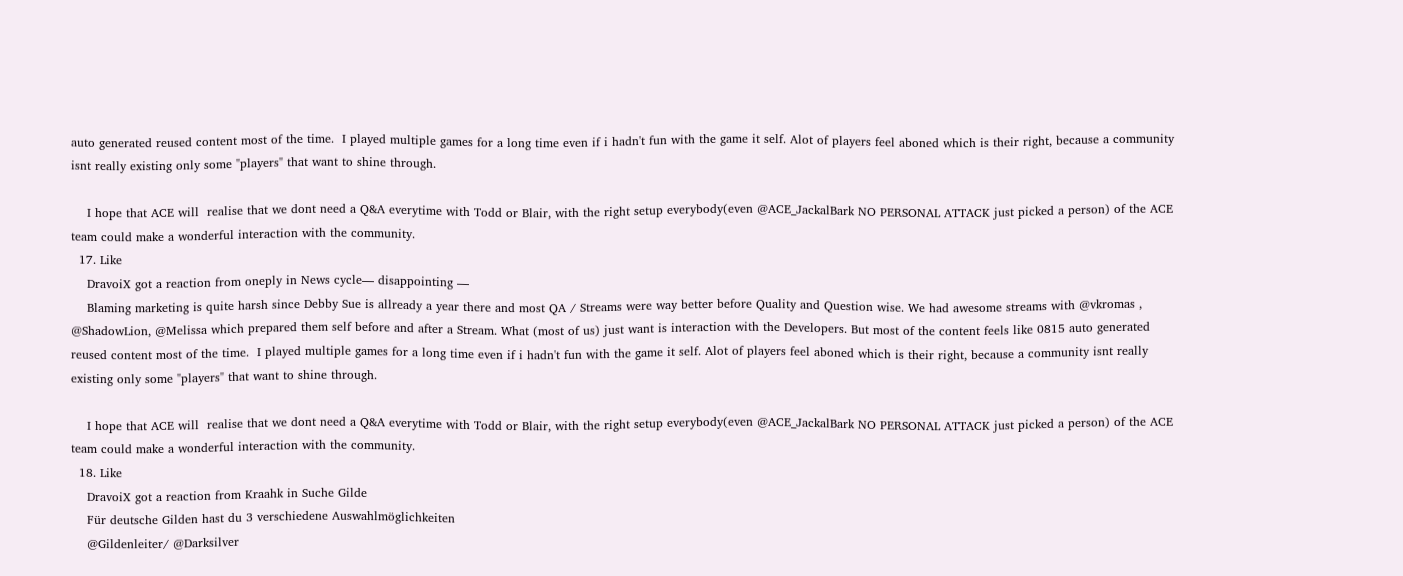auto generated reused content most of the time.  I played multiple games for a long time even if i hadn't fun with the game it self. Alot of players feel aboned which is their right, because a community isnt really existing only some "players" that want to shine through.

    I hope that ACE will  realise that we dont need a Q&A everytime with Todd or Blair, with the right setup everybody(even @ACE_JackalBark NO PERSONAL ATTACK just picked a person) of the ACE team could make a wonderful interaction with the community.
  17. Like
    DravoiX got a reaction from oneply in News cycle— disappointing —
    Blaming marketing is quite harsh since Debby Sue is allready a year there and most QA / Streams were way better before Quality and Question wise. We had awesome streams with @vkromas , @ShadowLion, @Melissa which prepared them self before and after a Stream. What (most of us) just want is interaction with the Developers. But most of the content feels like 0815 auto generated reused content most of the time.  I played multiple games for a long time even if i hadn't fun with the game it self. Alot of players feel aboned which is their right, because a community isnt really existing only some "players" that want to shine through.

    I hope that ACE will  realise that we dont need a Q&A everytime with Todd or Blair, with the right setup everybody(even @ACE_JackalBark NO PERSONAL ATTACK just picked a person) of the ACE team could make a wonderful interaction with the community.
  18. Like
    DravoiX got a reaction from Kraahk in Suche Gilde
    Für deutsche Gilden hast du 3 verschiedene Auswahlmöglichkeiten
    @Gildenleiter/ @Darksilver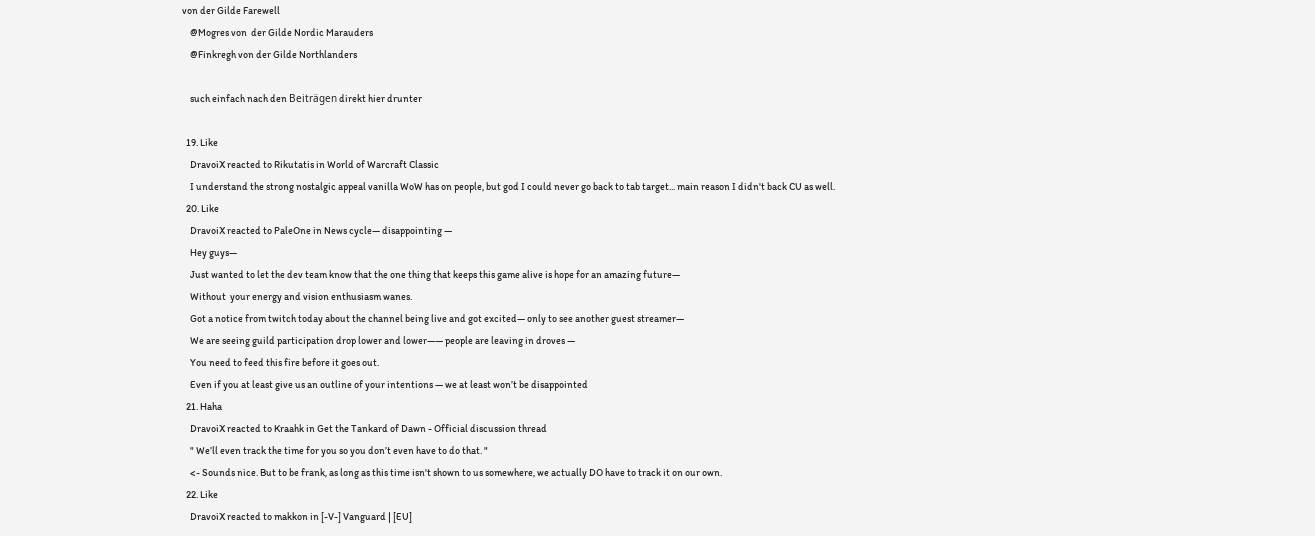von der Gilde Farewell
    @Mogres von  der Gilde Nordic Marauders
    @Finkregh von der Gilde Northlanders

    such einfach nach den Beiträgen direkt hier drunter

  19. Like
    DravoiX reacted to Rikutatis in World of Warcraft Classic
    I understand the strong nostalgic appeal vanilla WoW has on people, but god I could never go back to tab target... main reason I didn't back CU as well.
  20. Like
    DravoiX reacted to PaleOne in News cycle— disappointing —
    Hey guys—
    Just wanted to let the dev team know that the one thing that keeps this game alive is hope for an amazing future—
    Without  your energy and vision enthusiasm wanes.
    Got a notice from twitch today about the channel being live and got excited— only to see another guest streamer—
    We are seeing guild participation drop lower and lower—— people are leaving in droves —
    You need to feed this fire before it goes out.
    Even if you at least give us an outline of your intentions — we at least won’t be disappointed
  21. Haha
    DravoiX reacted to Kraahk in Get the Tankard of Dawn - Official discussion thread
    " We’ll even track the time for you so you don’t even have to do that. "
    <- Sounds nice. But to be frank, as long as this time isn't shown to us somewhere, we actually DO have to track it on our own.
  22. Like
    DravoiX reacted to makkon in [-V-] Vanguard | [EU]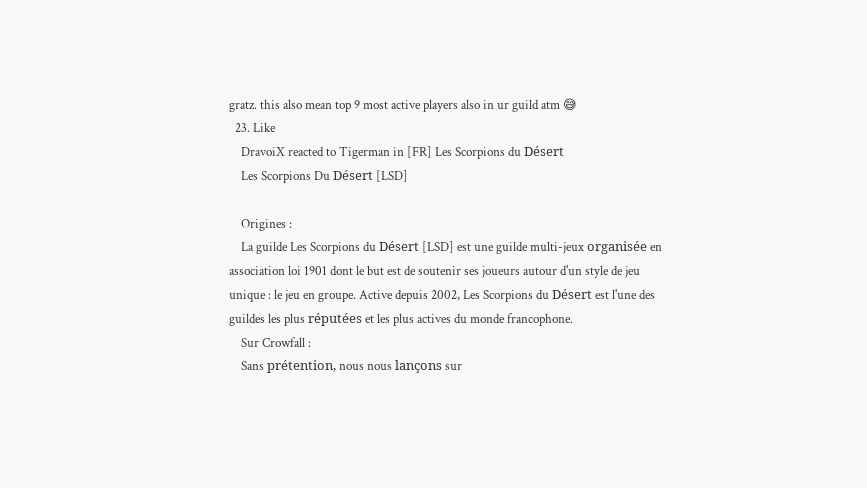gratz. this also mean top 9 most active players also in ur guild atm 😅
  23. Like
    DravoiX reacted to Tigerman in [FR] Les Scorpions du Désert
    Les Scorpions Du Désert [LSD]

    Origines :
    La guilde Les Scorpions du Désert [LSD] est une guilde multi-jeux organisée en association loi 1901 dont le but est de soutenir ses joueurs autour d'un style de jeu unique : le jeu en groupe. Active depuis 2002, Les Scorpions du Désert est l'une des guildes les plus réputées et les plus actives du monde francophone.
    Sur Crowfall :
    Sans prétention, nous nous lançons sur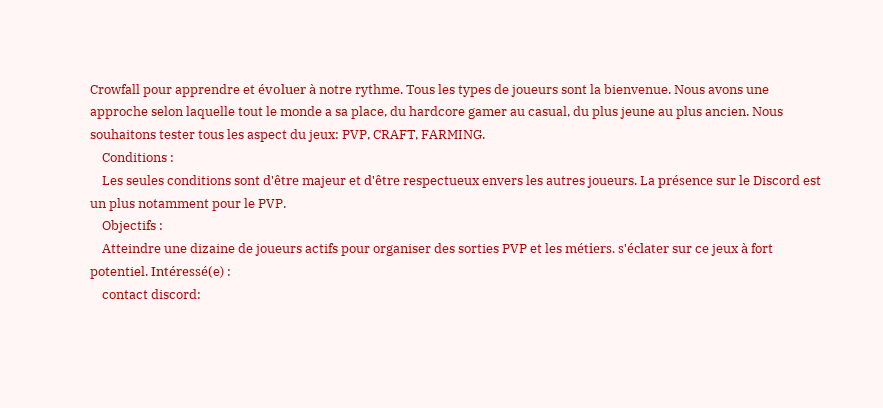Crowfall pour apprendre et évoluer à notre rythme. Tous les types de joueurs sont la bienvenue. Nous avons une approche selon laquelle tout le monde a sa place, du hardcore gamer au casual, du plus jeune au plus ancien. Nous souhaitons tester tous les aspect du jeux: PVP, CRAFT, FARMING.
    Conditions :
    Les seules conditions sont d'être majeur et d'être respectueux envers les autres joueurs. La présence sur le Discord est un plus notamment pour le PVP.
    Objectifs :
    Atteindre une dizaine de joueurs actifs pour organiser des sorties PVP et les métiers. s'éclater sur ce jeux à fort potentiel. Intéressé(e) :
    contact discord: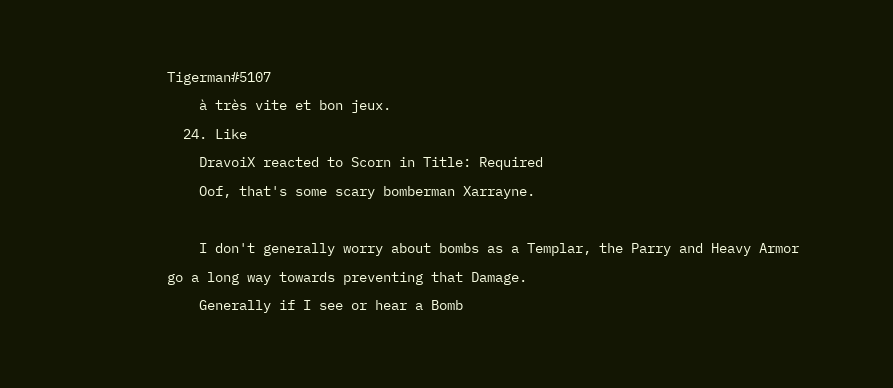Tigerman#5107
    à très vite et bon jeux.
  24. Like
    DravoiX reacted to Scorn in Title: Required
    Oof, that's some scary bomberman Xarrayne.

    I don't generally worry about bombs as a Templar, the Parry and Heavy Armor go a long way towards preventing that Damage.
    Generally if I see or hear a Bomb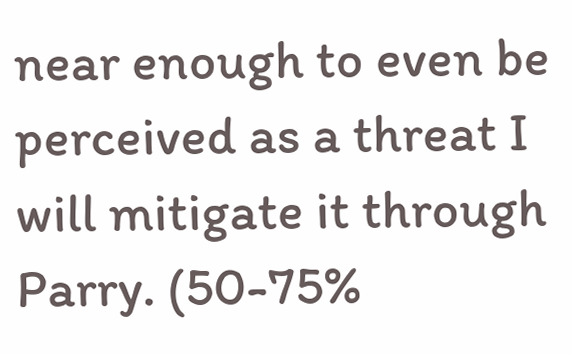near enough to even be perceived as a threat I will mitigate it through Parry. (50-75%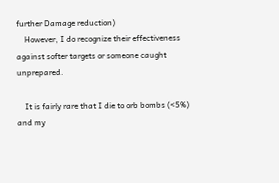further Damage reduction)
    However, I do recognize their effectiveness against softer targets or someone caught unprepared.

    It is fairly rare that I die to orb bombs (<5%) and my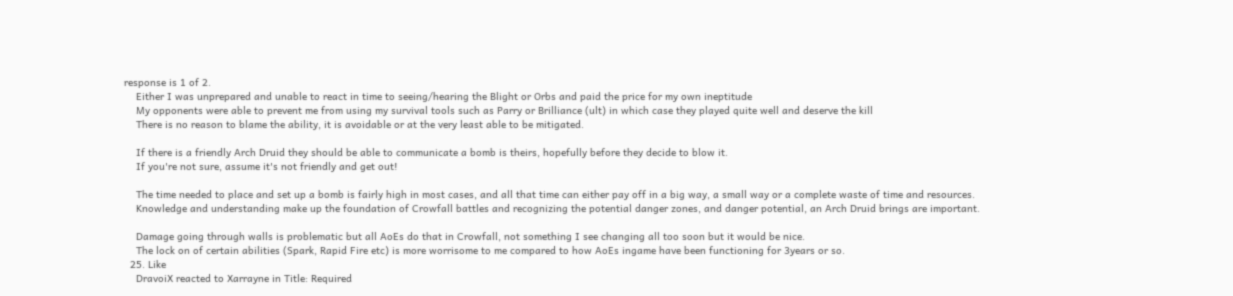response is 1 of 2.
    Either I was unprepared and unable to react in time to seeing/hearing the Blight or Orbs and paid the price for my own ineptitude
    My opponents were able to prevent me from using my survival tools such as Parry or Brilliance (ult) in which case they played quite well and deserve the kill
    There is no reason to blame the ability, it is avoidable or at the very least able to be mitigated.

    If there is a friendly Arch Druid they should be able to communicate a bomb is theirs, hopefully before they decide to blow it.
    If you're not sure, assume it's not friendly and get out!

    The time needed to place and set up a bomb is fairly high in most cases, and all that time can either pay off in a big way, a small way or a complete waste of time and resources.
    Knowledge and understanding make up the foundation of Crowfall battles and recognizing the potential danger zones, and danger potential, an Arch Druid brings are important.

    Damage going through walls is problematic but all AoEs do that in Crowfall, not something I see changing all too soon but it would be nice.
    The lock on of certain abilities (Spark, Rapid Fire etc) is more worrisome to me compared to how AoEs ingame have been functioning for 3years or so.
  25. Like
    DravoiX reacted to Xarrayne in Title: Required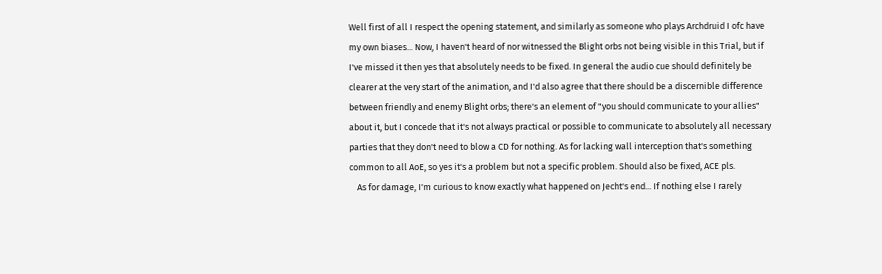Well first of all I respect the opening statement, and similarly as someone who plays Archdruid I ofc have my own biases... Now, I haven't heard of nor witnessed the Blight orbs not being visible in this Trial, but if I've missed it then yes that absolutely needs to be fixed. In general the audio cue should definitely be clearer at the very start of the animation, and I'd also agree that there should be a discernible difference between friendly and enemy Blight orbs; there's an element of "you should communicate to your allies" about it, but I concede that it's not always practical or possible to communicate to absolutely all necessary parties that they don't need to blow a CD for nothing. As for lacking wall interception that's something common to all AoE, so yes it's a problem but not a specific problem. Should also be fixed, ACE pls.
    As for damage, I'm curious to know exactly what happened on Jecht's end... If nothing else I rarely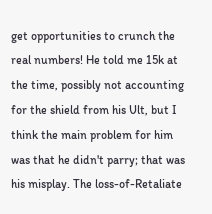get opportunities to crunch the real numbers! He told me 15k at the time, possibly not accounting for the shield from his Ult, but I think the main problem for him was that he didn't parry; that was his misplay. The loss-of-Retaliate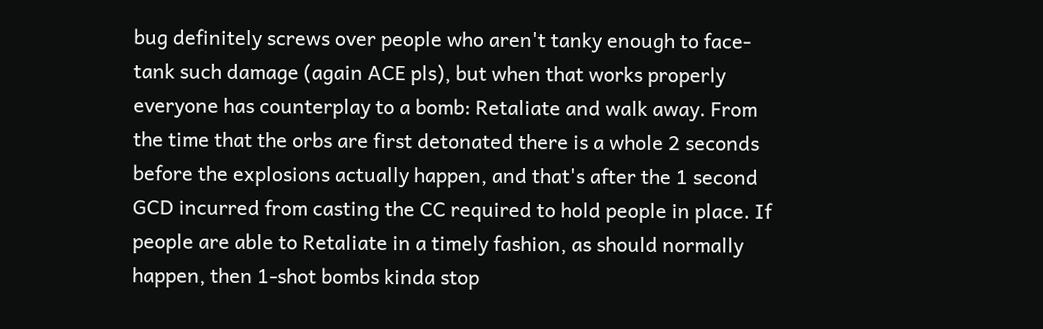bug definitely screws over people who aren't tanky enough to face-tank such damage (again ACE pls), but when that works properly everyone has counterplay to a bomb: Retaliate and walk away. From the time that the orbs are first detonated there is a whole 2 seconds before the explosions actually happen, and that's after the 1 second GCD incurred from casting the CC required to hold people in place. If people are able to Retaliate in a timely fashion, as should normally happen, then 1-shot bombs kinda stop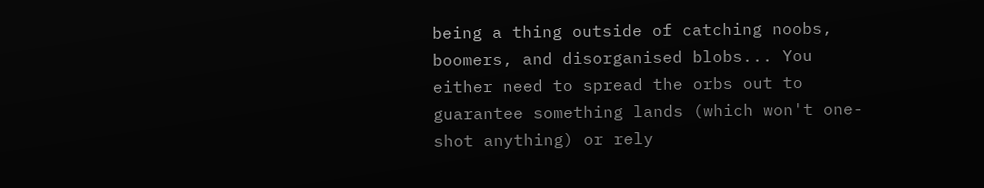being a thing outside of catching noobs, boomers, and disorganised blobs... You either need to spread the orbs out to guarantee something lands (which won't one-shot anything) or rely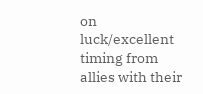on luck/excellent timing from allies with their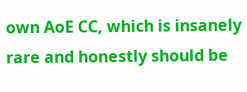own AoE CC, which is insanely rare and honestly should be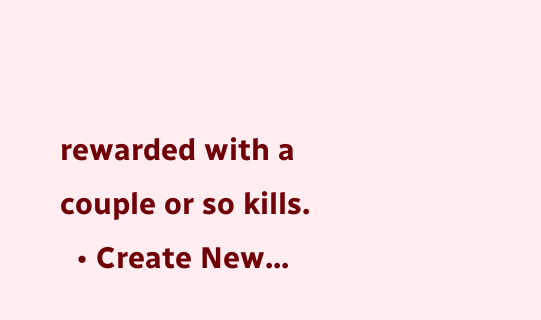rewarded with a couple or so kills.
  • Create New...